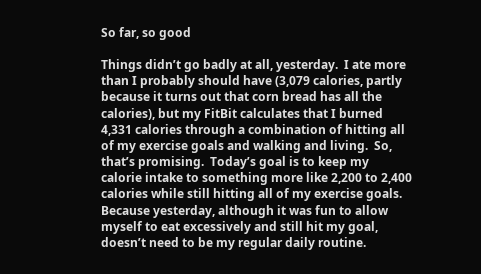So far, so good

Things didn’t go badly at all, yesterday.  I ate more than I probably should have (3,079 calories, partly because it turns out that corn bread has all the calories), but my FitBit calculates that I burned 4,331 calories through a combination of hitting all of my exercise goals and walking and living.  So, that’s promising.  Today’s goal is to keep my calorie intake to something more like 2,200 to 2,400 calories while still hitting all of my exercise goals.  Because yesterday, although it was fun to allow myself to eat excessively and still hit my goal, doesn’t need to be my regular daily routine.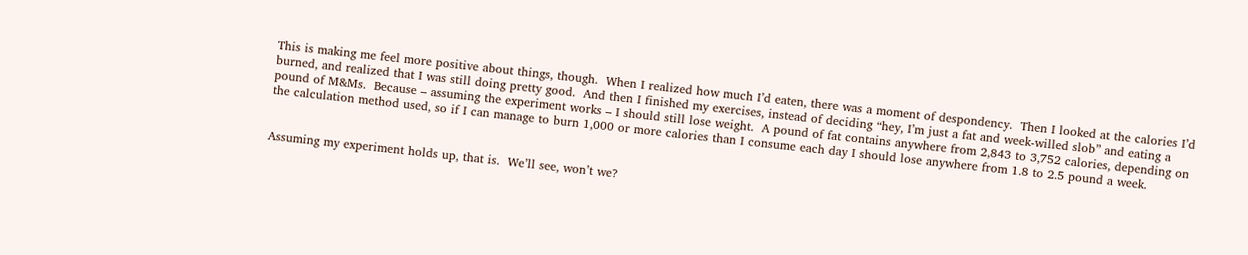This is making me feel more positive about things, though.  When I realized how much I’d eaten, there was a moment of despondency.  Then I looked at the calories I’d burned, and realized that I was still doing pretty good.  And then I finished my exercises, instead of deciding “hey, I’m just a fat and week-willed slob” and eating a pound of M&Ms.  Because – assuming the experiment works – I should still lose weight.  A pound of fat contains anywhere from 2,843 to 3,752 calories, depending on the calculation method used, so if I can manage to burn 1,000 or more calories than I consume each day I should lose anywhere from 1.8 to 2.5 pound a week.


Assuming my experiment holds up, that is.  We’ll see, won’t we?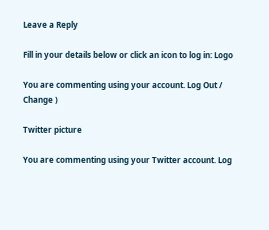Leave a Reply

Fill in your details below or click an icon to log in: Logo

You are commenting using your account. Log Out / Change )

Twitter picture

You are commenting using your Twitter account. Log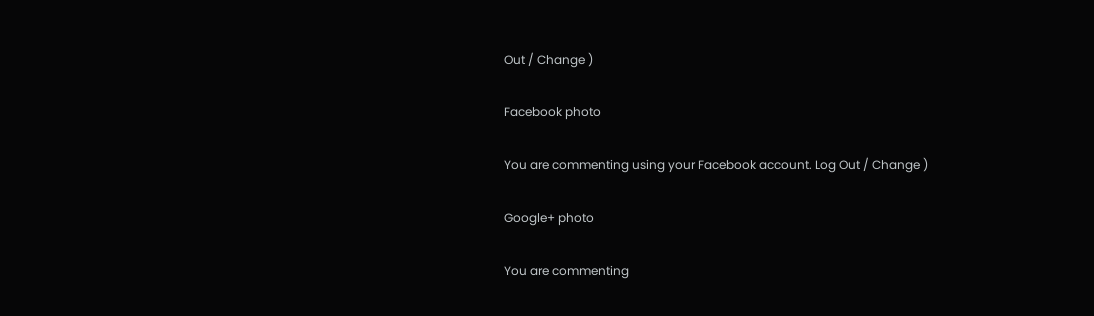Out / Change )

Facebook photo

You are commenting using your Facebook account. Log Out / Change )

Google+ photo

You are commenting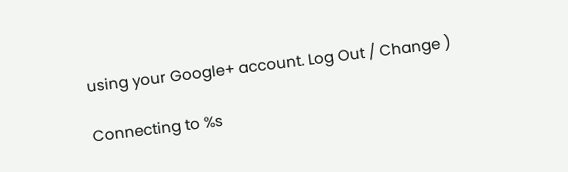using your Google+ account. Log Out / Change )

Connecting to %s